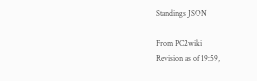Standings JSON

From PC2wiki
Revision as of 19:59,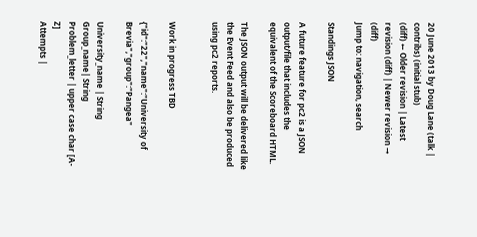20 June 2013 by Doug Lane (talk | contribs) (initial stub)
(diff) ← Older revision | Latest revision (diff) | Newer revision → (diff)
Jump to: navigation, search

Standings JSON

A future feature for pc2 is a JSON output/file that includes the equivalent of the Scoreboard HTML.

The JSON output will be delivered like the Event Feed and also be produced using pc2 reports.


Work in progress TBD

{"id":"22","name":"University of Brevia","group":"Pangea"

University_name | String
Group_name| String
Problem_letter | upper case char [A-Z]
Attempts |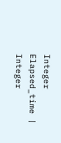Integer
Elapsed_time | Integer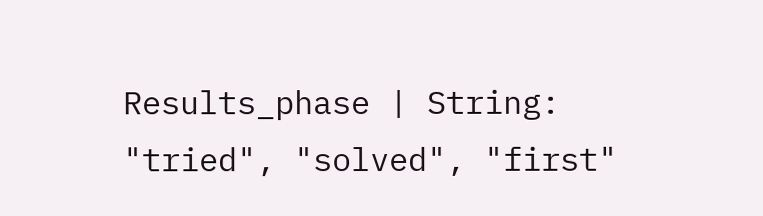Results_phase | String: "tried", "solved", "first"